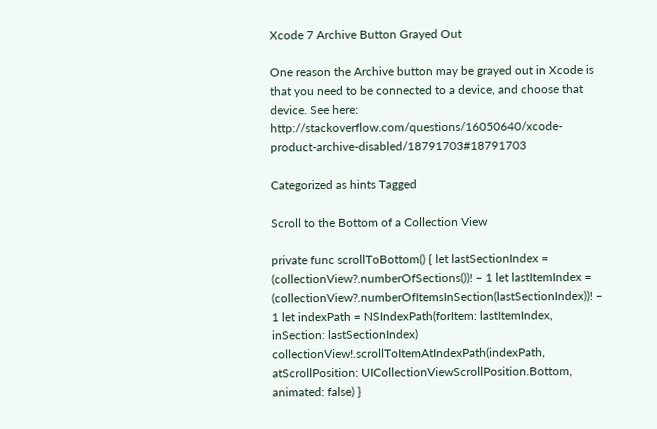Xcode 7 Archive Button Grayed Out

One reason the Archive button may be grayed out in Xcode is that you need to be connected to a device, and choose that device. See here: http://stackoverflow.com/questions/16050640/xcode-product-archive-disabled/18791703#18791703

Categorized as hints Tagged

Scroll to the Bottom of a Collection View

private func scrollToBottom() { let lastSectionIndex = (collectionView?.numberOfSections())! – 1 let lastItemIndex = (collectionView?.numberOfItemsInSection(lastSectionIndex))! – 1 let indexPath = NSIndexPath(forItem: lastItemIndex, inSection: lastSectionIndex) collectionView!.scrollToItemAtIndexPath(indexPath, atScrollPosition: UICollectionViewScrollPosition.Bottom, animated: false) }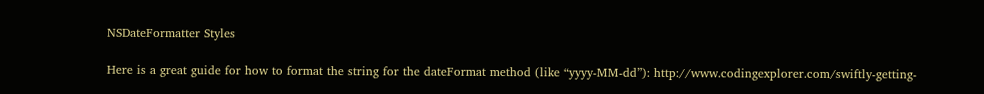NSDateFormatter Styles

Here is a great guide for how to format the string for the dateFormat method (like “yyyy-MM-dd”): http://www.codingexplorer.com/swiftly-getting-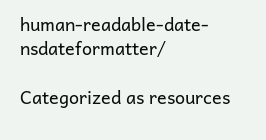human-readable-date-nsdateformatter/

Categorized as resources